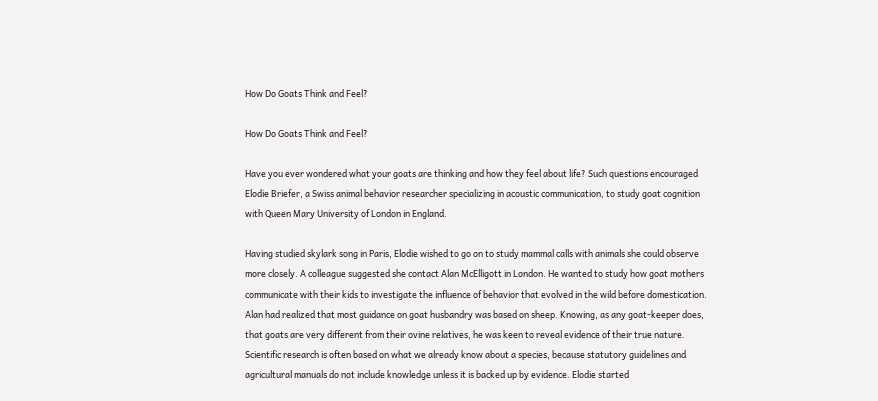How Do Goats Think and Feel?

How Do Goats Think and Feel?

Have you ever wondered what your goats are thinking and how they feel about life? Such questions encouraged Elodie Briefer, a Swiss animal behavior researcher specializing in acoustic communication, to study goat cognition with Queen Mary University of London in England.

Having studied skylark song in Paris, Elodie wished to go on to study mammal calls with animals she could observe more closely. A colleague suggested she contact Alan McElligott in London. He wanted to study how goat mothers communicate with their kids to investigate the influence of behavior that evolved in the wild before domestication. Alan had realized that most guidance on goat husbandry was based on sheep. Knowing, as any goat-keeper does, that goats are very different from their ovine relatives, he was keen to reveal evidence of their true nature. Scientific research is often based on what we already know about a species, because statutory guidelines and agricultural manuals do not include knowledge unless it is backed up by evidence. Elodie started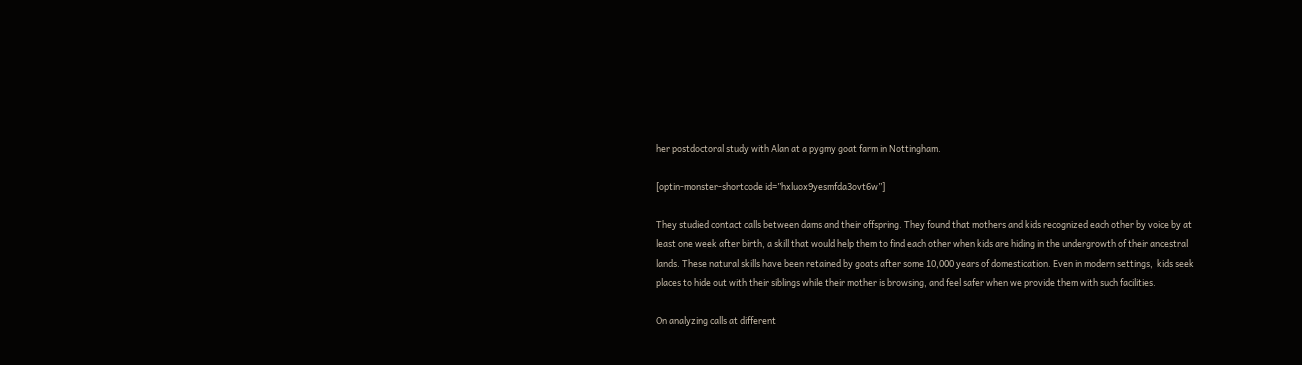her postdoctoral study with Alan at a pygmy goat farm in Nottingham.

[optin-monster-shortcode id=”hxluox9yesmfda3ovt6w”]

They studied contact calls between dams and their offspring. They found that mothers and kids recognized each other by voice by at least one week after birth, a skill that would help them to find each other when kids are hiding in the undergrowth of their ancestral lands. These natural skills have been retained by goats after some 10,000 years of domestication. Even in modern settings,  kids seek places to hide out with their siblings while their mother is browsing, and feel safer when we provide them with such facilities.

On analyzing calls at different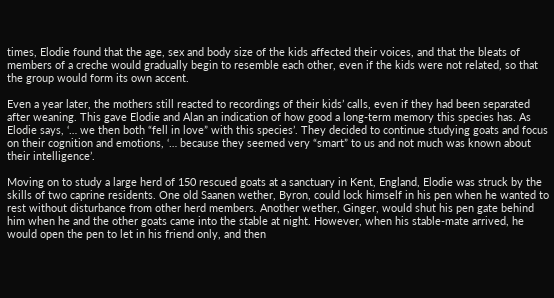times, Elodie found that the age, sex and body size of the kids affected their voices, and that the bleats of members of a creche would gradually begin to resemble each other, even if the kids were not related, so that the group would form its own accent.

Even a year later, the mothers still reacted to recordings of their kids’ calls, even if they had been separated after weaning. This gave Elodie and Alan an indication of how good a long-term memory this species has. As Elodie says, ‘… we then both “fell in love” with this species’. They decided to continue studying goats and focus on their cognition and emotions, ‘… because they seemed very “smart” to us and not much was known about their intelligence’.

Moving on to study a large herd of 150 rescued goats at a sanctuary in Kent, England, Elodie was struck by the skills of two caprine residents. One old Saanen wether, Byron, could lock himself in his pen when he wanted to rest without disturbance from other herd members. Another wether, Ginger, would shut his pen gate behind him when he and the other goats came into the stable at night. However, when his stable-mate arrived, he would open the pen to let in his friend only, and then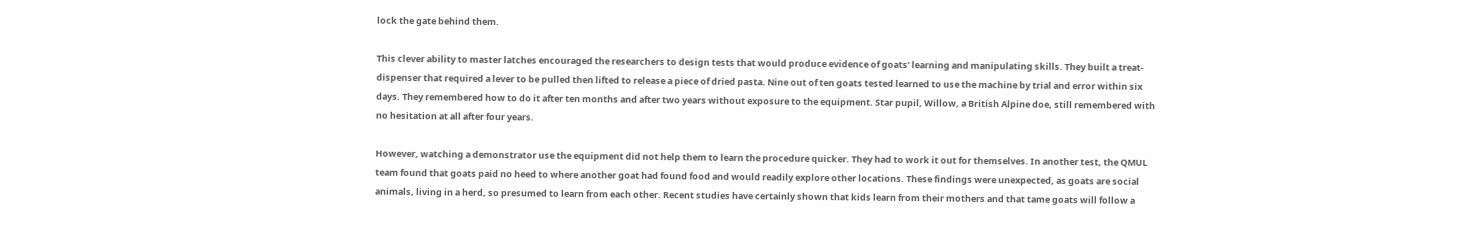lock the gate behind them.

This clever ability to master latches encouraged the researchers to design tests that would produce evidence of goats’ learning and manipulating skills. They built a treat-dispenser that required a lever to be pulled then lifted to release a piece of dried pasta. Nine out of ten goats tested learned to use the machine by trial and error within six days. They remembered how to do it after ten months and after two years without exposure to the equipment. Star pupil, Willow, a British Alpine doe, still remembered with no hesitation at all after four years.

However, watching a demonstrator use the equipment did not help them to learn the procedure quicker. They had to work it out for themselves. In another test, the QMUL team found that goats paid no heed to where another goat had found food and would readily explore other locations. These findings were unexpected, as goats are social animals, living in a herd, so presumed to learn from each other. Recent studies have certainly shown that kids learn from their mothers and that tame goats will follow a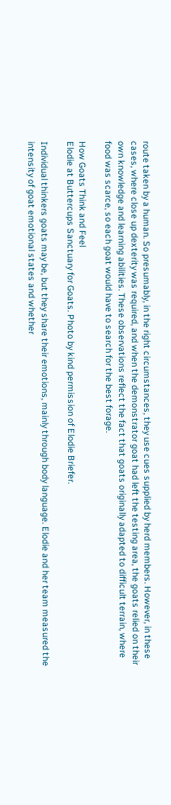route taken by a human. So presumably, in the right circumstances, they use cues supplied by herd members. However, in these cases, where close up dexterity was required, and when the demonstrator goat had left the testing area, the goats relied on their own knowledge and learning abilities. These observations reflect the fact that goats originally adapted to difficult terrain, where food was scarce, so each goat would have to search for the best forage.

How Goats Think and Feel
Elodie at Buttercups Sanctuary for Goats. Photo by kind permission of Elodie Briefer.

Individual thinkers goats may be, but they share their emotions, mainly through body language. Elodie and her team measured the intensity of goat emotional states and whether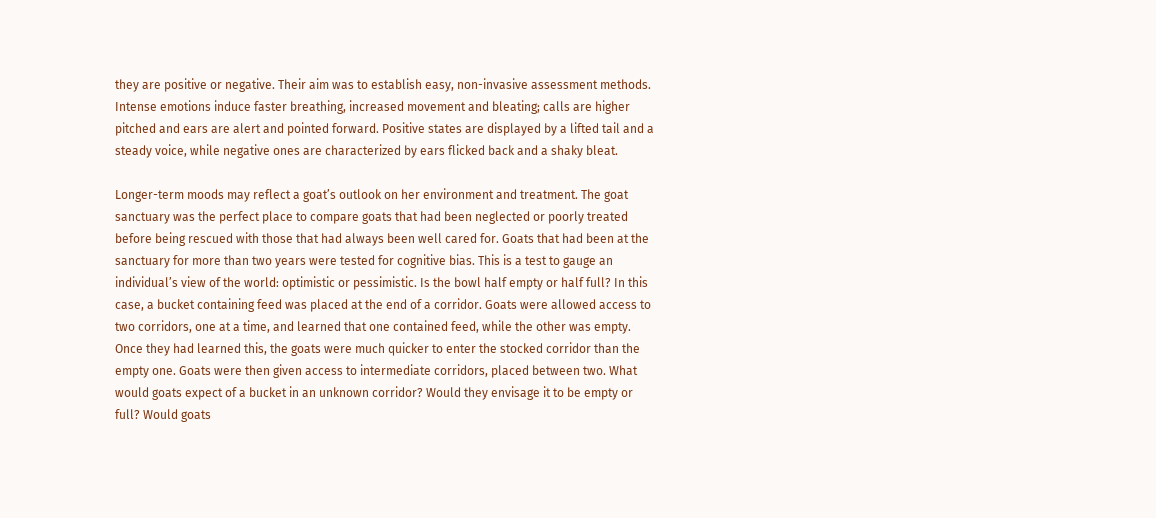they are positive or negative. Their aim was to establish easy, non-invasive assessment methods. Intense emotions induce faster breathing, increased movement and bleating; calls are higher pitched and ears are alert and pointed forward. Positive states are displayed by a lifted tail and a steady voice, while negative ones are characterized by ears flicked back and a shaky bleat.

Longer-term moods may reflect a goat’s outlook on her environment and treatment. The goat sanctuary was the perfect place to compare goats that had been neglected or poorly treated before being rescued with those that had always been well cared for. Goats that had been at the sanctuary for more than two years were tested for cognitive bias. This is a test to gauge an individual’s view of the world: optimistic or pessimistic. Is the bowl half empty or half full? In this case, a bucket containing feed was placed at the end of a corridor. Goats were allowed access to two corridors, one at a time, and learned that one contained feed, while the other was empty. Once they had learned this, the goats were much quicker to enter the stocked corridor than the empty one. Goats were then given access to intermediate corridors, placed between two. What would goats expect of a bucket in an unknown corridor? Would they envisage it to be empty or full? Would goats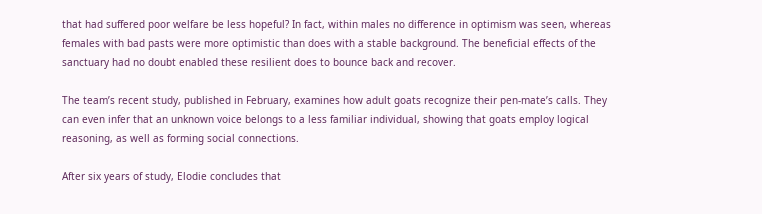that had suffered poor welfare be less hopeful? In fact, within males no difference in optimism was seen, whereas females with bad pasts were more optimistic than does with a stable background. The beneficial effects of the sanctuary had no doubt enabled these resilient does to bounce back and recover.

The team’s recent study, published in February, examines how adult goats recognize their pen-mate’s calls. They can even infer that an unknown voice belongs to a less familiar individual, showing that goats employ logical reasoning, as well as forming social connections.

After six years of study, Elodie concludes that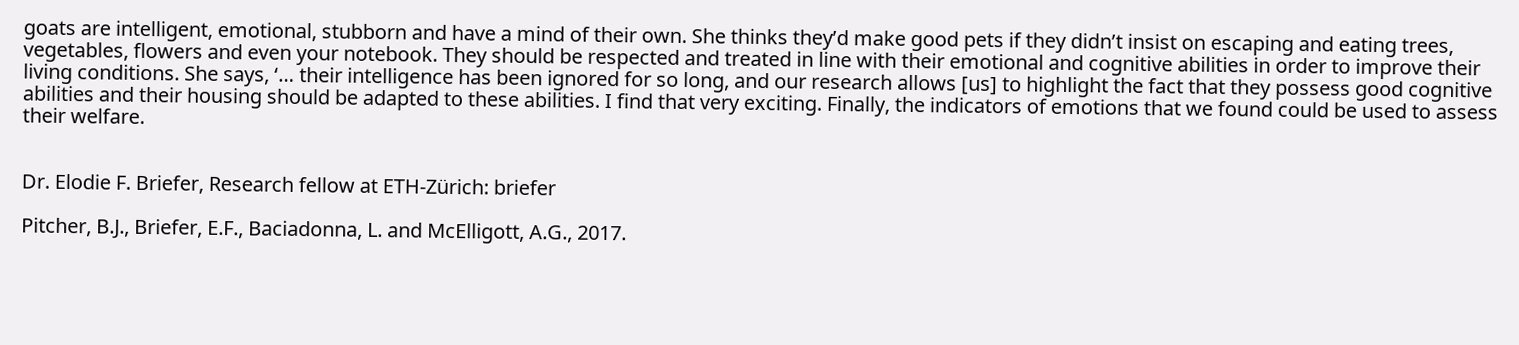goats are intelligent, emotional, stubborn and have a mind of their own. She thinks they’d make good pets if they didn’t insist on escaping and eating trees, vegetables, flowers and even your notebook. They should be respected and treated in line with their emotional and cognitive abilities in order to improve their living conditions. She says, ‘… their intelligence has been ignored for so long, and our research allows [us] to highlight the fact that they possess good cognitive abilities and their housing should be adapted to these abilities. I find that very exciting. Finally, the indicators of emotions that we found could be used to assess their welfare.


Dr. Elodie F. Briefer, Research fellow at ETH-Zürich: briefer

Pitcher, B.J., Briefer, E.F., Baciadonna, L. and McElligott, A.G., 2017.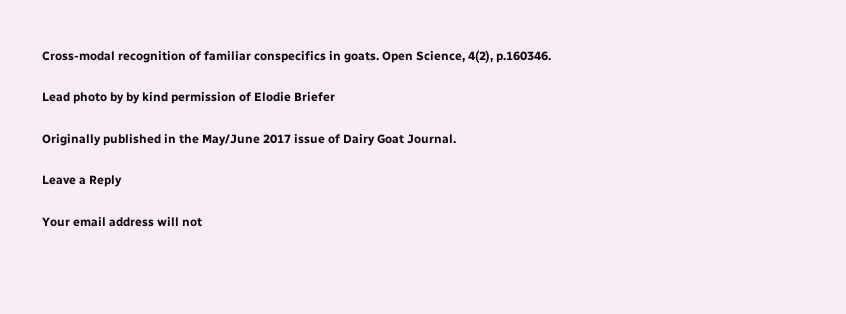Cross-modal recognition of familiar conspecifics in goats. Open Science, 4(2), p.160346.

Lead photo by by kind permission of Elodie Briefer

Originally published in the May/June 2017 issue of Dairy Goat Journal.

Leave a Reply

Your email address will not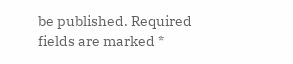be published. Required fields are marked *